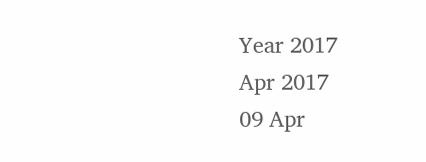Year 2017
Apr 2017
09 Apr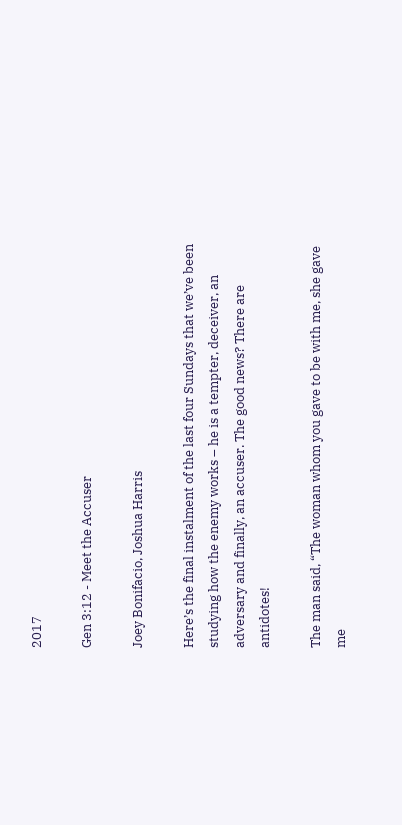2017

Gen 3:12 - Meet the Accuser

Joey Bonifacio, Joshua Harris

Here’s the final instalment of the last four Sundays that we’ve been studying how the enemy works – he is a tempter, deceiver, an adversary and finally, an accuser. The good news? There are antidotes!

The man said, “The woman whom you gave to be with me, she gave me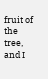fruit of the tree, and I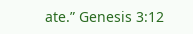ate.” Genesis 3:12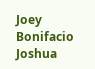Joey Bonifacio
Joshua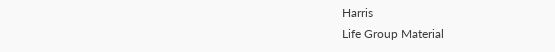Harris
Life Group Material